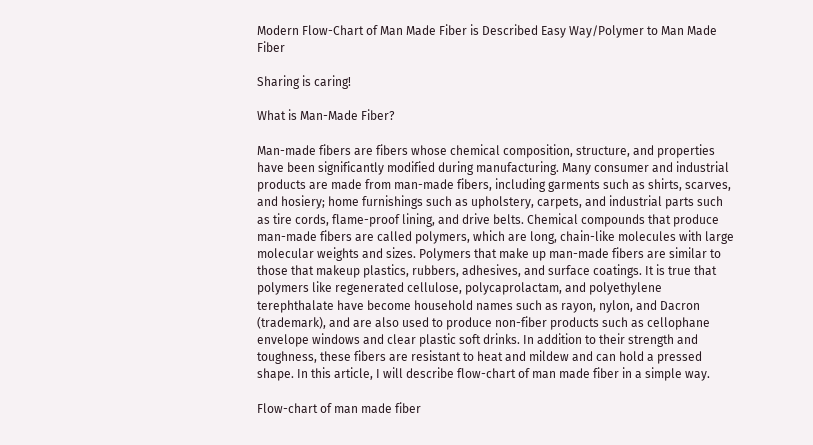Modern Flow-Chart of Man Made Fiber is Described Easy Way/Polymer to Man Made Fiber

Sharing is caring!

What is Man-Made Fiber?

Man-made fibers are fibers whose chemical composition, structure, and properties have been significantly modified during manufacturing. Many consumer and industrial products are made from man-made fibers, including garments such as shirts, scarves, and hosiery; home furnishings such as upholstery, carpets, and industrial parts such as tire cords, flame-proof lining, and drive belts. Chemical compounds that produce man-made fibers are called polymers, which are long, chain-like molecules with large molecular weights and sizes. Polymers that make up man-made fibers are similar to those that makeup plastics, rubbers, adhesives, and surface coatings. It is true that polymers like regenerated cellulose, polycaprolactam, and polyethylene terephthalate have become household names such as rayon, nylon, and Dacron (trademark), and are also used to produce non-fiber products such as cellophane envelope windows and clear plastic soft drinks. In addition to their strength and toughness, these fibers are resistant to heat and mildew and can hold a pressed shape. In this article, I will describe flow-chart of man made fiber in a simple way.

Flow-chart of man made fiber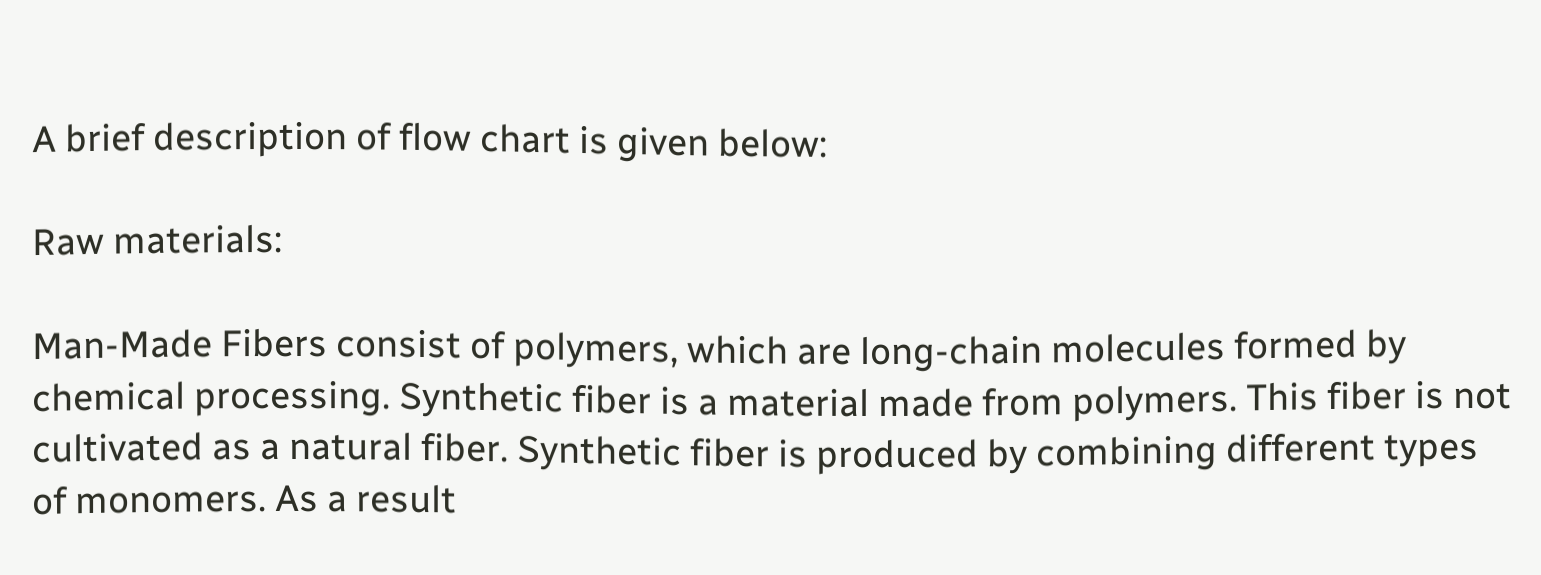A brief description of flow chart is given below:

Raw materials:

Man-Made Fibers consist of polymers, which are long-chain molecules formed by chemical processing. Synthetic fiber is a material made from polymers. This fiber is not cultivated as a natural fiber. Synthetic fiber is produced by combining different types of monomers. As a result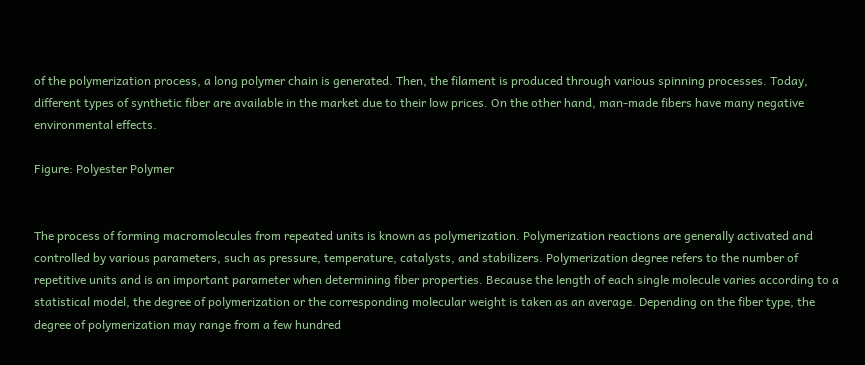of the polymerization process, a long polymer chain is generated. Then, the filament is produced through various spinning processes. Today, different types of synthetic fiber are available in the market due to their low prices. On the other hand, man-made fibers have many negative environmental effects.

Figure: Polyester Polymer


The process of forming macromolecules from repeated units is known as polymerization. Polymerization reactions are generally activated and controlled by various parameters, such as pressure, temperature, catalysts, and stabilizers. Polymerization degree refers to the number of repetitive units and is an important parameter when determining fiber properties. Because the length of each single molecule varies according to a statistical model, the degree of polymerization or the corresponding molecular weight is taken as an average. Depending on the fiber type, the degree of polymerization may range from a few hundred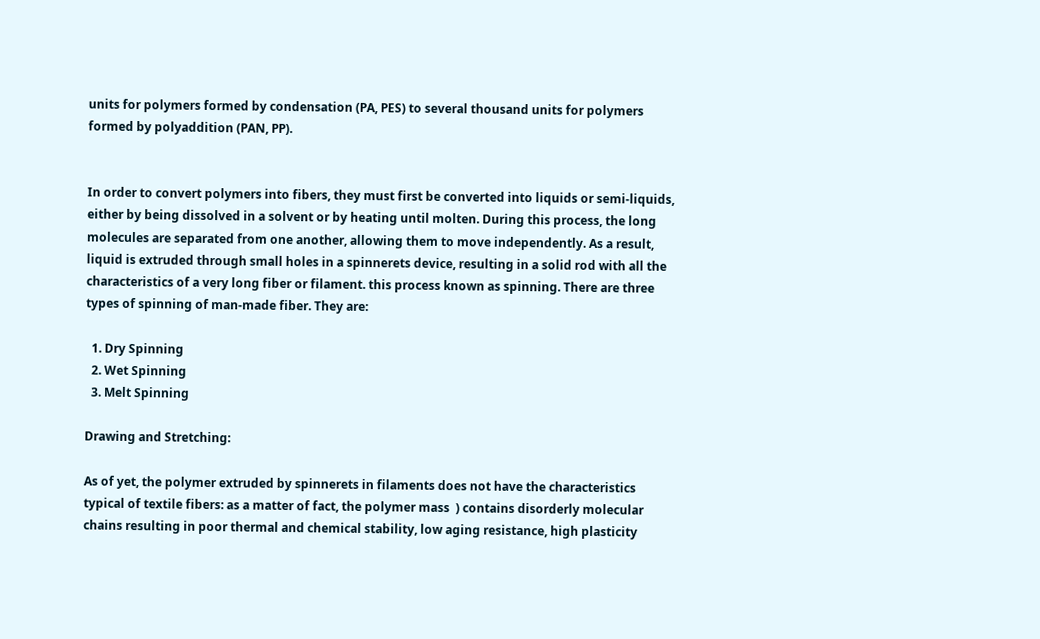units for polymers formed by condensation (PA, PES) to several thousand units for polymers formed by polyaddition (PAN, PP).


In order to convert polymers into fibers, they must first be converted into liquids or semi-liquids, either by being dissolved in a solvent or by heating until molten. During this process, the long molecules are separated from one another, allowing them to move independently. As a result, liquid is extruded through small holes in a spinnerets device, resulting in a solid rod with all the characteristics of a very long fiber or filament. this process known as spinning. There are three types of spinning of man-made fiber. They are:

  1. Dry Spinning
  2. Wet Spinning
  3. Melt Spinning

Drawing and Stretching:

As of yet, the polymer extruded by spinnerets in filaments does not have the characteristics typical of textile fibers: as a matter of fact, the polymer mass  ) contains disorderly molecular chains resulting in poor thermal and chemical stability, low aging resistance, high plasticity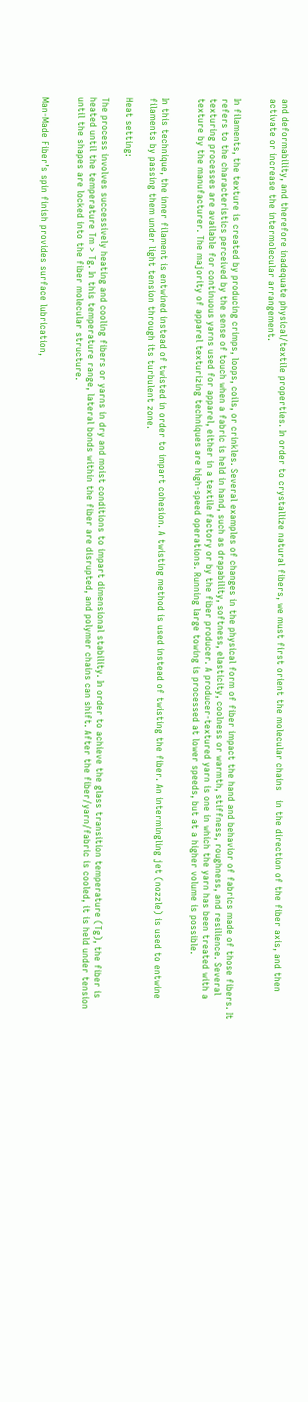and deformability, and therefore inadequate physical/textile properties. In order to crystallize natural fibers, we must first orient the molecular chains   in the direction of the fiber axis, and then activate or increase the intermolecular arrangement.


In filaments, the texture is created by producing crimps, loops, coils, or crinkles. Several examples of changes in the physical form of fiber impact the hand and behavior of fabrics made of those fibers. It refers to the characteristics perceived by the sense of touch when a fabric is held in hand, such as drapability, softness, elasticity, coolness or warmth, stiffness, roughness, and resilience. Several texturing processes are available for continuous yarns used for apparel, either in a textile factory or by the fiber producer. A producer-textured yarn is one in which the yarn has been treated with a texture by the manufacturer. The majority of apparel texturizing techniques are high-speed operations. Running large towing is processed at lower speeds, but at a higher volume is possible.


In this technique, the inner filament is entwined instead of twisted in order to impart cohesion. A twisting method is used instead of twisting the fiber. An intermingling jet (nozzle) is used to entwine filaments by passing them under light tension through its turbulent zone.

Heat setting:

The process involves successively heating and cooling fibers or yarns in dry and moist conditions to impart dimensional stability. In order to achieve the glass transition temperature (Tg), the fiber is heated until the temperature Tm > Tg. In this temperature range, lateral bonds within the fiber are disrupted, and polymer chains can shift. After the fiber/yarn/fabric is cooled, it is held under tension until the shapes are locked into the fiber molecular structure.


Man-Made Fiber’s spin finish provides surface lubrication,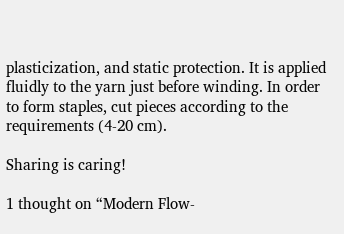plasticization, and static protection. It is applied fluidly to the yarn just before winding. In order to form staples, cut pieces according to the requirements (4-20 cm).

Sharing is caring!

1 thought on “Modern Flow-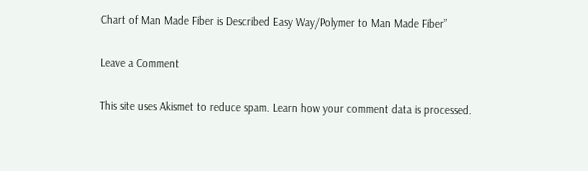Chart of Man Made Fiber is Described Easy Way/Polymer to Man Made Fiber”

Leave a Comment

This site uses Akismet to reduce spam. Learn how your comment data is processed.